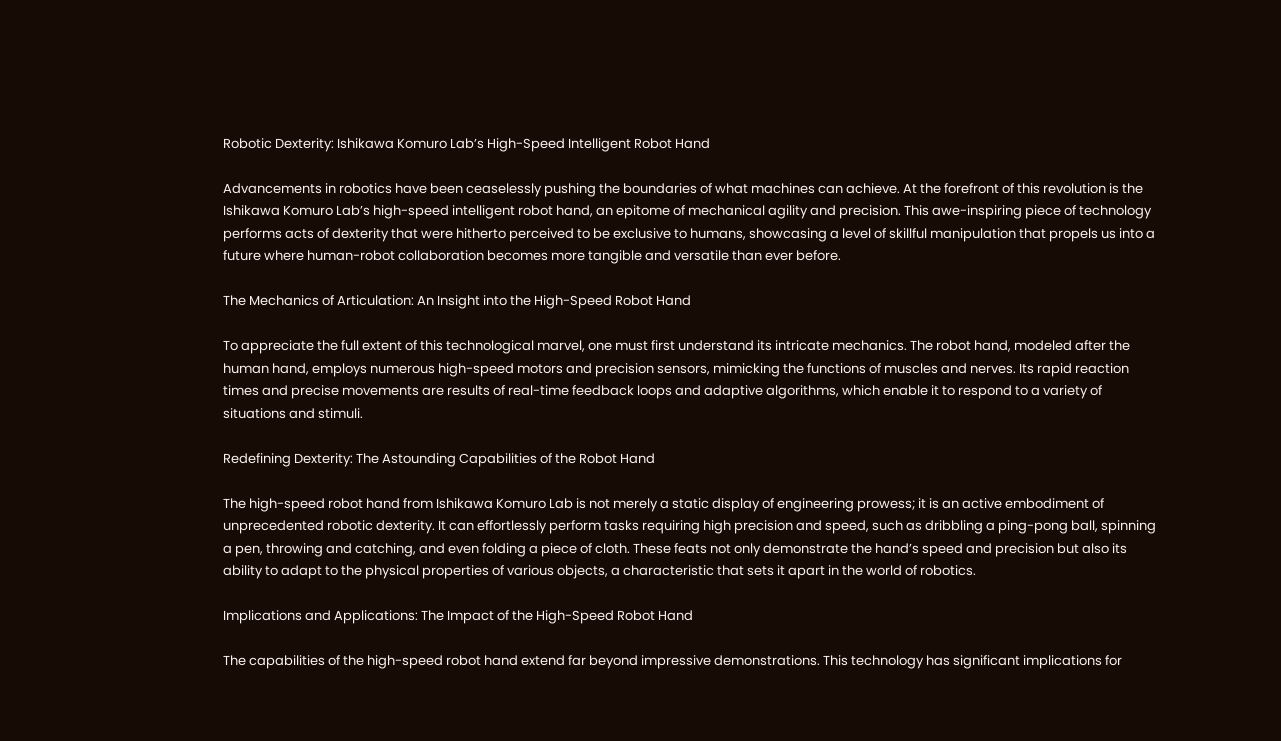Robotic Dexterity: Ishikawa Komuro Lab’s High-Speed Intelligent Robot Hand

Advancements in robotics have been ceaselessly pushing the boundaries of what machines can achieve. At the forefront of this revolution is the Ishikawa Komuro Lab’s high-speed intelligent robot hand, an epitome of mechanical agility and precision. This awe-inspiring piece of technology performs acts of dexterity that were hitherto perceived to be exclusive to humans, showcasing a level of skillful manipulation that propels us into a future where human-robot collaboration becomes more tangible and versatile than ever before.

The Mechanics of Articulation: An Insight into the High-Speed Robot Hand

To appreciate the full extent of this technological marvel, one must first understand its intricate mechanics. The robot hand, modeled after the human hand, employs numerous high-speed motors and precision sensors, mimicking the functions of muscles and nerves. Its rapid reaction times and precise movements are results of real-time feedback loops and adaptive algorithms, which enable it to respond to a variety of situations and stimuli.

Redefining Dexterity: The Astounding Capabilities of the Robot Hand

The high-speed robot hand from Ishikawa Komuro Lab is not merely a static display of engineering prowess; it is an active embodiment of unprecedented robotic dexterity. It can effortlessly perform tasks requiring high precision and speed, such as dribbling a ping-pong ball, spinning a pen, throwing and catching, and even folding a piece of cloth. These feats not only demonstrate the hand’s speed and precision but also its ability to adapt to the physical properties of various objects, a characteristic that sets it apart in the world of robotics.

Implications and Applications: The Impact of the High-Speed Robot Hand

The capabilities of the high-speed robot hand extend far beyond impressive demonstrations. This technology has significant implications for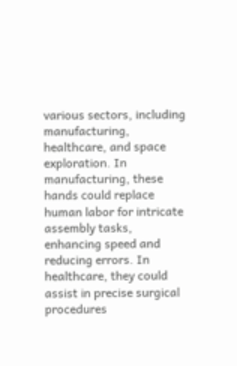various sectors, including manufacturing, healthcare, and space exploration. In manufacturing, these hands could replace human labor for intricate assembly tasks, enhancing speed and reducing errors. In healthcare, they could assist in precise surgical procedures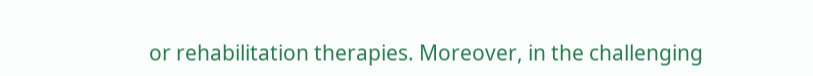or rehabilitation therapies. Moreover, in the challenging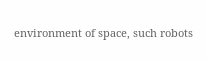environment of space, such robots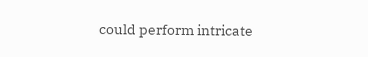could perform intricate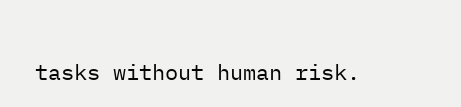tasks without human risk.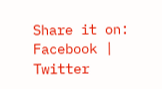Share it on: Facebook | Twitter